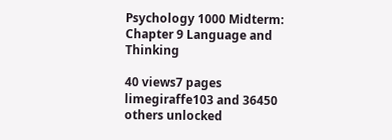Psychology 1000 Midterm: Chapter 9 Language and Thinking

40 views7 pages
limegiraffe103 and 36450 others unlocked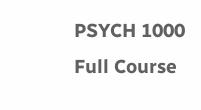PSYCH 1000 Full Course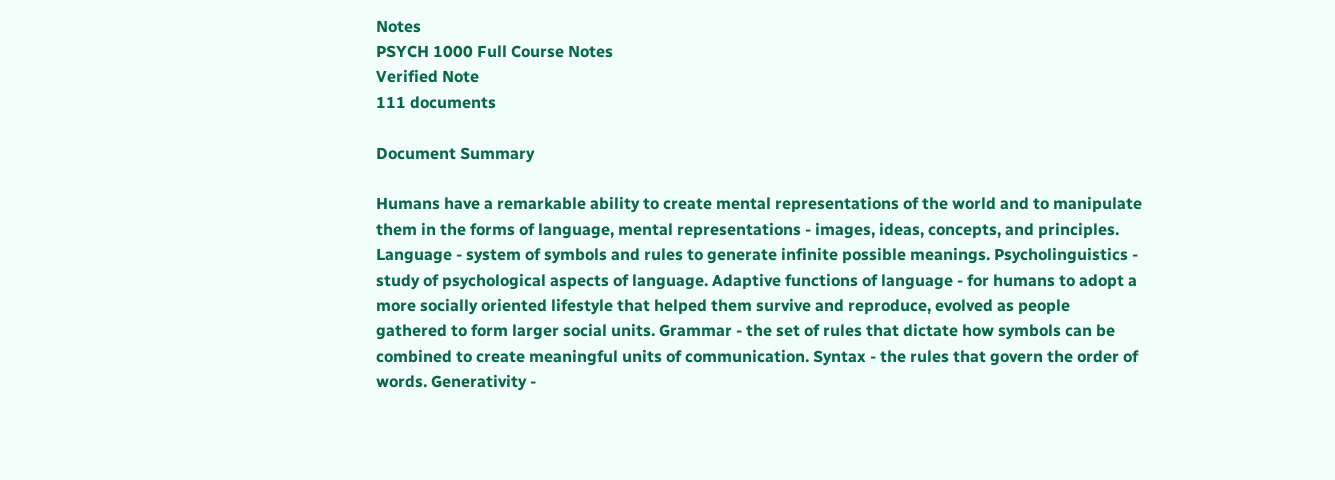Notes
PSYCH 1000 Full Course Notes
Verified Note
111 documents

Document Summary

Humans have a remarkable ability to create mental representations of the world and to manipulate them in the forms of language, mental representations - images, ideas, concepts, and principles. Language - system of symbols and rules to generate infinite possible meanings. Psycholinguistics - study of psychological aspects of language. Adaptive functions of language - for humans to adopt a more socially oriented lifestyle that helped them survive and reproduce, evolved as people gathered to form larger social units. Grammar - the set of rules that dictate how symbols can be combined to create meaningful units of communication. Syntax - the rules that govern the order of words. Generativity -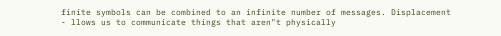finite symbols can be combined to an infinite number of messages. Displacement - llows us to communicate things that aren"t physically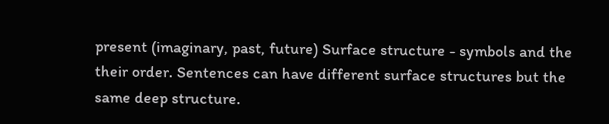present (imaginary, past, future) Surface structure - symbols and the their order. Sentences can have different surface structures but the same deep structure.